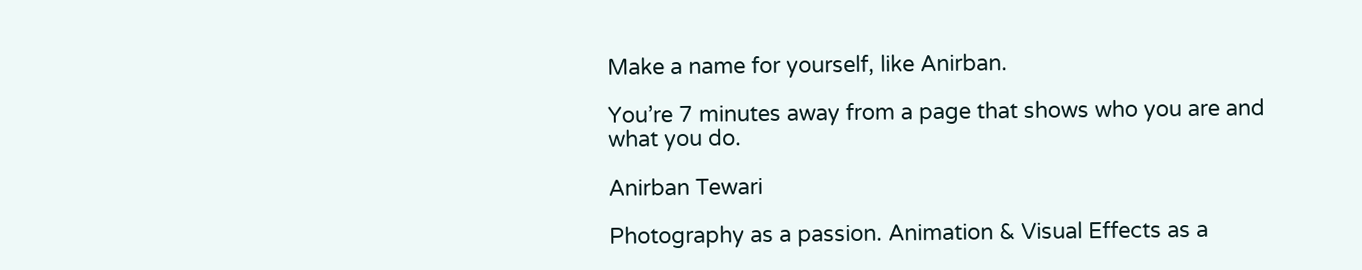Make a name for yourself, like Anirban.

You’re 7 minutes away from a page that shows who you are and what you do.

Anirban Tewari

Photography as a passion. Animation & Visual Effects as a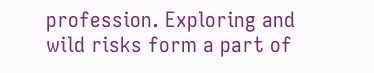profession. Exploring and wild risks form a part of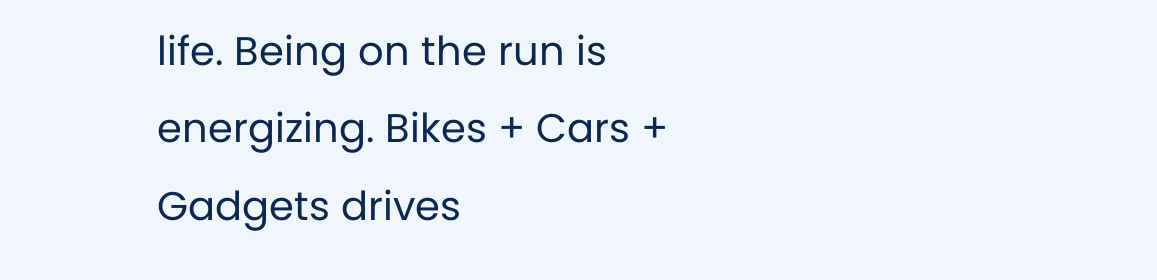life. Being on the run is energizing. Bikes + Cars + Gadgets drives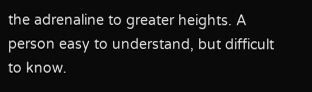the adrenaline to greater heights. A person easy to understand, but difficult to know.